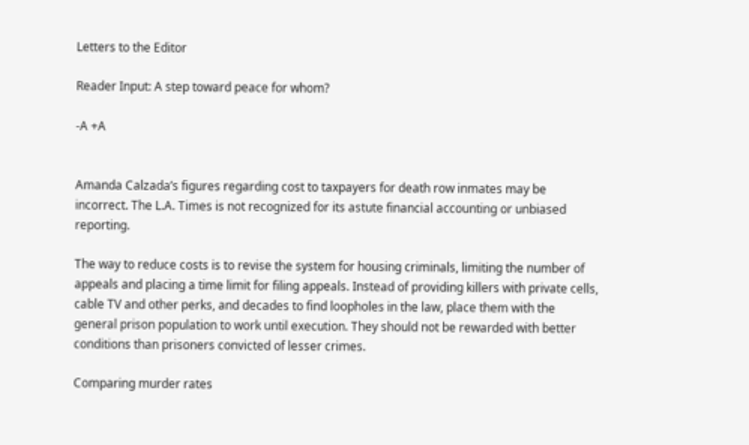Letters to the Editor

Reader Input: A step toward peace for whom?

-A +A


Amanda Calzada’s figures regarding cost to taxpayers for death row inmates may be incorrect. The L.A. Times is not recognized for its astute financial accounting or unbiased reporting.

The way to reduce costs is to revise the system for housing criminals, limiting the number of appeals and placing a time limit for filing appeals. Instead of providing killers with private cells, cable TV and other perks, and decades to find loopholes in the law, place them with the general prison population to work until execution. They should not be rewarded with better conditions than prisoners convicted of lesser crimes.

Comparing murder rates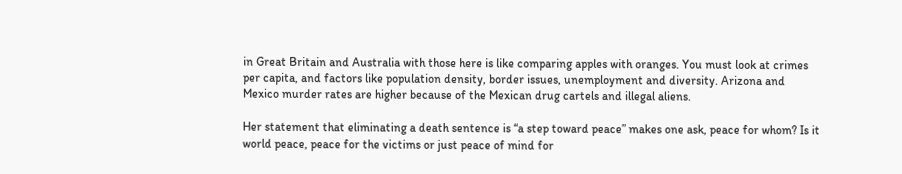in Great Britain and Australia with those here is like comparing apples with oranges. You must look at crimes per capita, and factors like population density, border issues, unemployment and diversity. Arizona and Mexico murder rates are higher because of the Mexican drug cartels and illegal aliens.

Her statement that eliminating a death sentence is “a step toward peace” makes one ask, peace for whom? Is it world peace, peace for the victims or just peace of mind for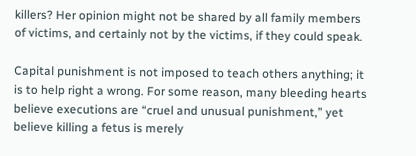killers? Her opinion might not be shared by all family members of victims, and certainly not by the victims, if they could speak.

Capital punishment is not imposed to teach others anything; it is to help right a wrong. For some reason, many bleeding hearts believe executions are “cruel and unusual punishment,” yet believe killing a fetus is merely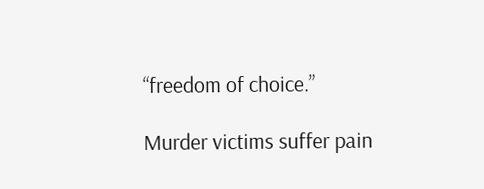“freedom of choice.”

Murder victims suffer pain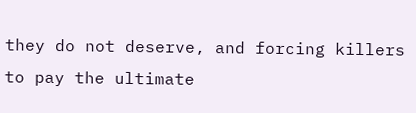they do not deserve, and forcing killers to pay the ultimate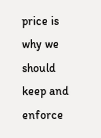price is why we should keep and enforce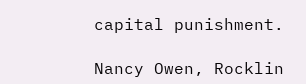capital punishment.

Nancy Owen, Rocklin